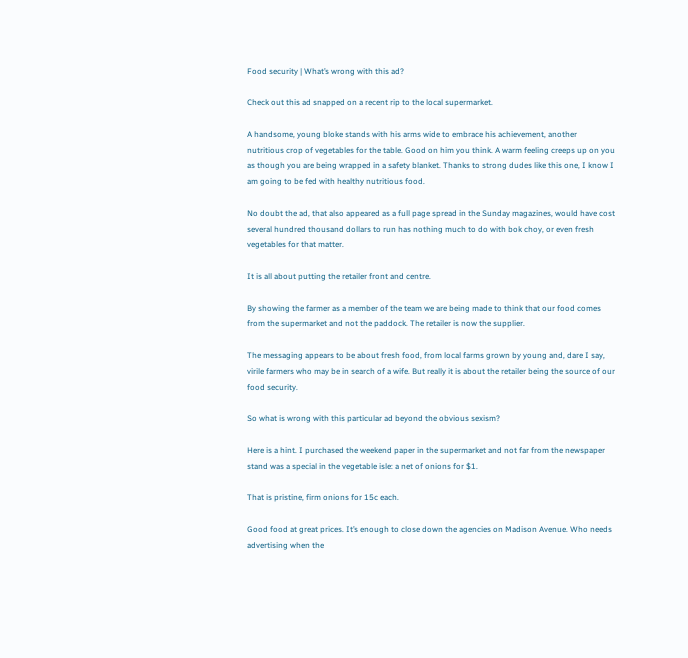Food security | What’s wrong with this ad?

Check out this ad snapped on a recent rip to the local supermarket.

A handsome, young bloke stands with his arms wide to embrace his achievement, another nutritious crop of vegetables for the table. Good on him you think. A warm feeling creeps up on you as though you are being wrapped in a safety blanket. Thanks to strong dudes like this one, I know I am going to be fed with healthy nutritious food.

No doubt the ad, that also appeared as a full page spread in the Sunday magazines, would have cost several hundred thousand dollars to run has nothing much to do with bok choy, or even fresh vegetables for that matter.

It is all about putting the retailer front and centre.

By showing the farmer as a member of the team we are being made to think that our food comes from the supermarket and not the paddock. The retailer is now the supplier.

The messaging appears to be about fresh food, from local farms grown by young and, dare I say, virile farmers who may be in search of a wife. But really it is about the retailer being the source of our food security.

So what is wrong with this particular ad beyond the obvious sexism?

Here is a hint. I purchased the weekend paper in the supermarket and not far from the newspaper stand was a special in the vegetable isle: a net of onions for $1.

That is pristine, firm onions for 15c each.

Good food at great prices. It’s enough to close down the agencies on Madison Avenue. Who needs advertising when the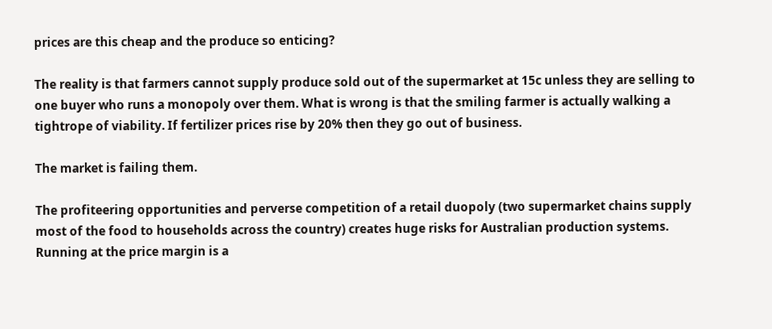prices are this cheap and the produce so enticing?

The reality is that farmers cannot supply produce sold out of the supermarket at 15c unless they are selling to one buyer who runs a monopoly over them. What is wrong is that the smiling farmer is actually walking a tightrope of viability. If fertilizer prices rise by 20% then they go out of business.

The market is failing them.

The profiteering opportunities and perverse competition of a retail duopoly (two supermarket chains supply most of the food to households across the country) creates huge risks for Australian production systems. Running at the price margin is a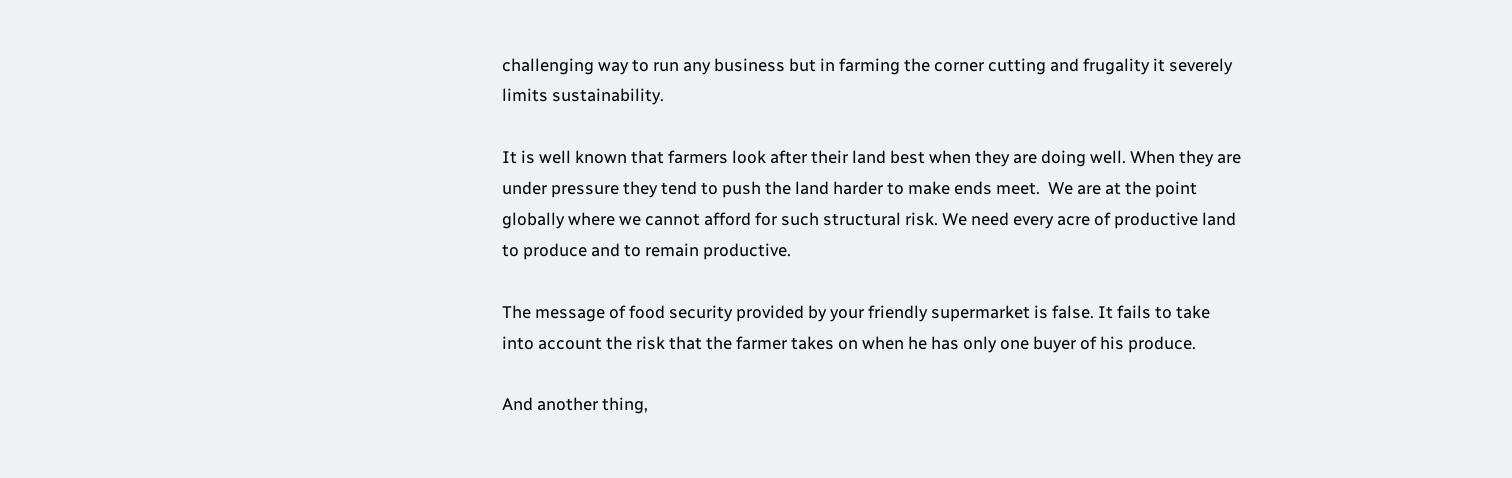challenging way to run any business but in farming the corner cutting and frugality it severely limits sustainability.

It is well known that farmers look after their land best when they are doing well. When they are under pressure they tend to push the land harder to make ends meet.  We are at the point globally where we cannot afford for such structural risk. We need every acre of productive land to produce and to remain productive.

The message of food security provided by your friendly supermarket is false. It fails to take into account the risk that the farmer takes on when he has only one buyer of his produce.

And another thing,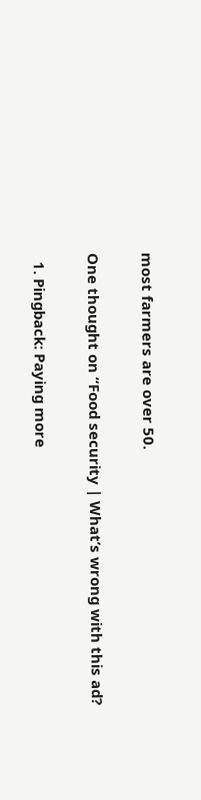most farmers are over 50.

One thought on “Food security | What’s wrong with this ad?

  1. Pingback: Paying more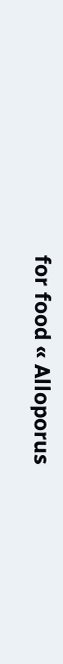for food « Alloporus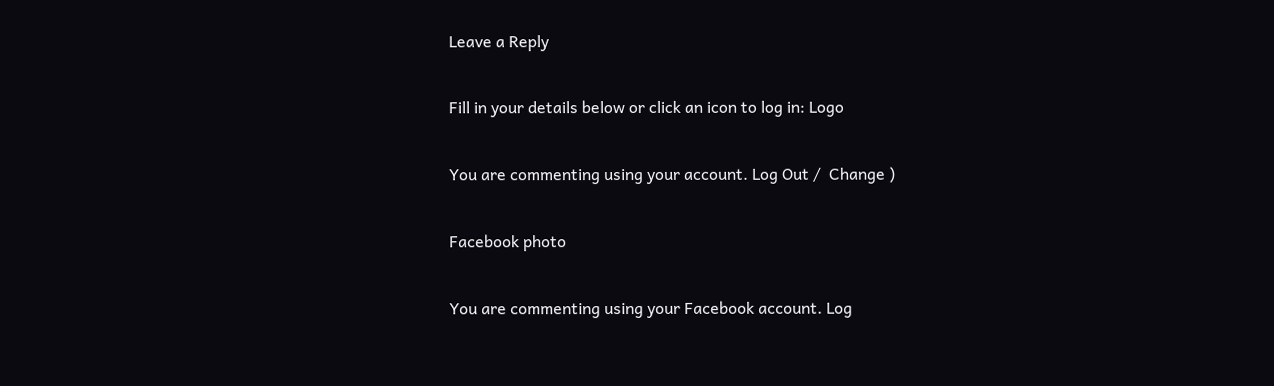Leave a Reply

Fill in your details below or click an icon to log in: Logo

You are commenting using your account. Log Out /  Change )

Facebook photo

You are commenting using your Facebook account. Log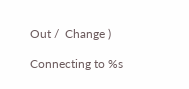Out /  Change )

Connecting to %s